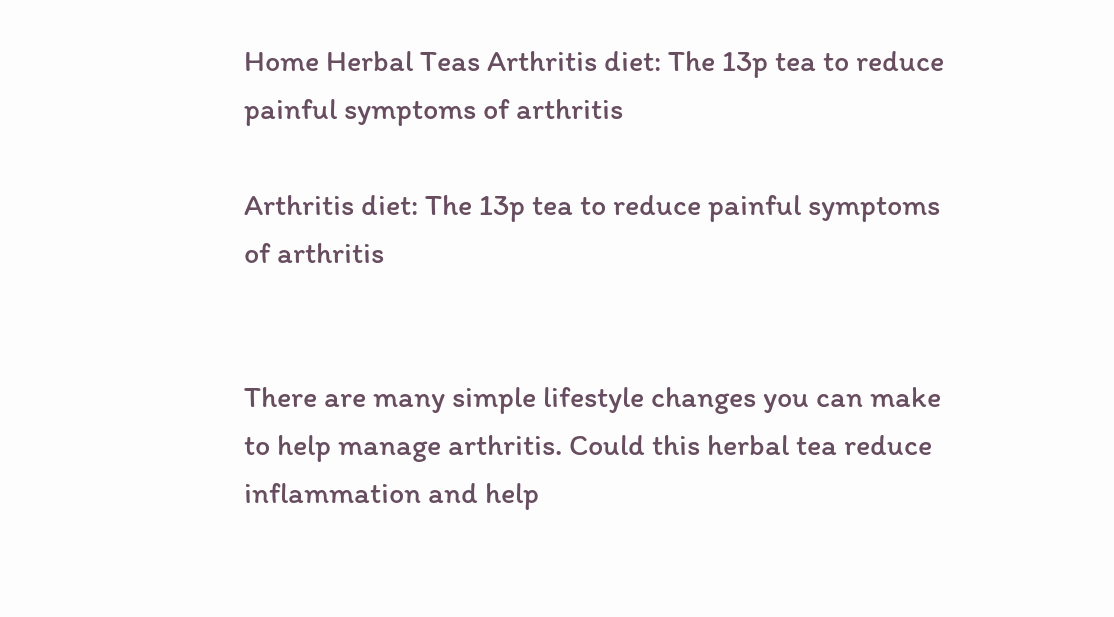Home Herbal Teas Arthritis diet: The 13p tea to reduce painful symptoms of arthritis

Arthritis diet: The 13p tea to reduce painful symptoms of arthritis


There are many simple lifestyle changes you can make to help manage arthritis. Could this herbal tea reduce inflammation and help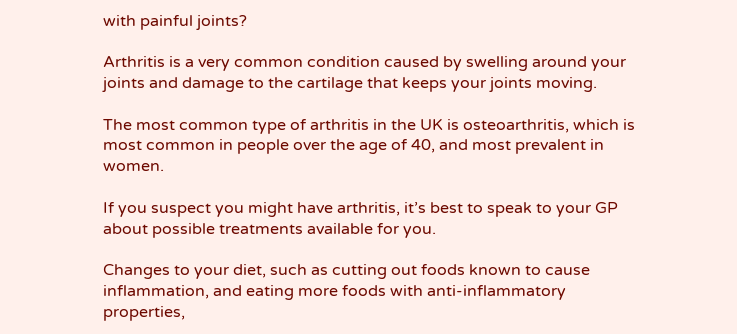with painful joints?

Arthritis is a very common condition caused by swelling around your joints and damage to the cartilage that keeps your joints moving.

The most common type of arthritis in the UK is osteoarthritis, which is most common in people over the age of 40, and most prevalent in women.

If you suspect you might have arthritis, it’s best to speak to your GP about possible treatments available for you.

Changes to your diet, such as cutting out foods known to cause inflammation, and eating more foods with anti-inflammatory properties,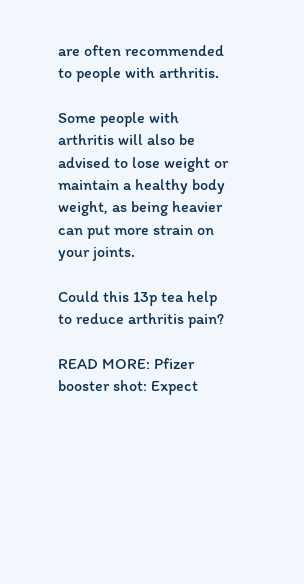are often recommended to people with arthritis.

Some people with arthritis will also be advised to lose weight or maintain a healthy body weight, as being heavier can put more strain on your joints.

Could this 13p tea help to reduce arthritis pain?

READ MORE: Pfizer booster shot: Expect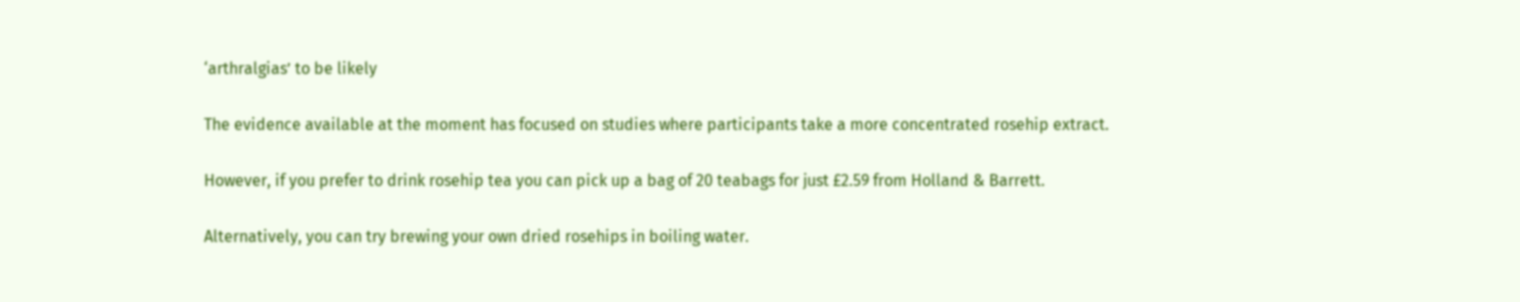‘arthralgias’ to be likely

The evidence available at the moment has focused on studies where participants take a more concentrated rosehip extract.

However, if you prefer to drink rosehip tea you can pick up a bag of 20 teabags for just £2.59 from Holland & Barrett.

Alternatively, you can try brewing your own dried rosehips in boiling water.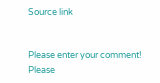Source link


Please enter your comment!
Please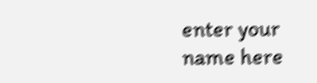enter your name here